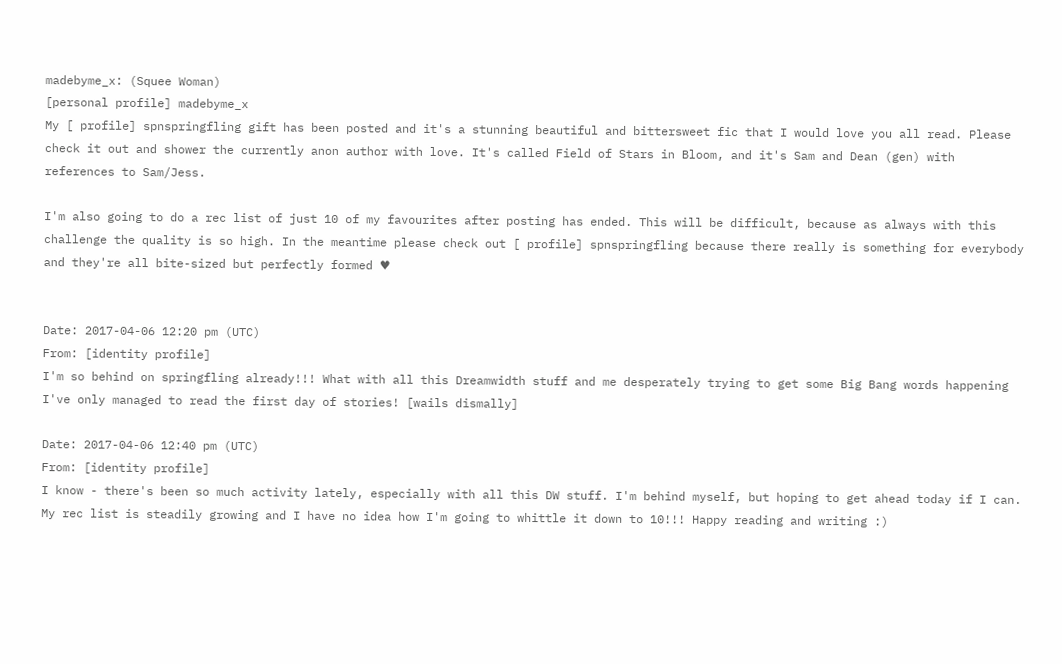madebyme_x: (Squee Woman)
[personal profile] madebyme_x
My [ profile] spnspringfling gift has been posted and it's a stunning beautiful and bittersweet fic that I would love you all read. Please check it out and shower the currently anon author with love. It's called Field of Stars in Bloom, and it's Sam and Dean (gen) with references to Sam/Jess.

I'm also going to do a rec list of just 10 of my favourites after posting has ended. This will be difficult, because as always with this challenge the quality is so high. In the meantime please check out [ profile] spnspringfling because there really is something for everybody and they're all bite-sized but perfectly formed ♥


Date: 2017-04-06 12:20 pm (UTC)
From: [identity profile]
I'm so behind on springfling already!!! What with all this Dreamwidth stuff and me desperately trying to get some Big Bang words happening I've only managed to read the first day of stories! [wails dismally]

Date: 2017-04-06 12:40 pm (UTC)
From: [identity profile]
I know - there's been so much activity lately, especially with all this DW stuff. I'm behind myself, but hoping to get ahead today if I can. My rec list is steadily growing and I have no idea how I'm going to whittle it down to 10!!! Happy reading and writing :)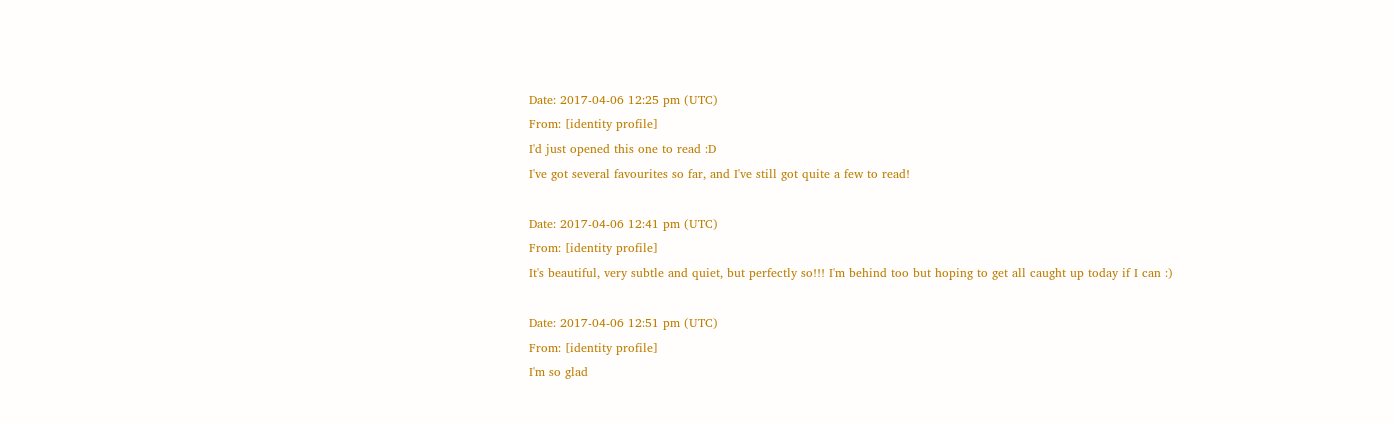Date: 2017-04-06 12:25 pm (UTC)
From: [identity profile]
I'd just opened this one to read :D
I've got several favourites so far, and I've still got quite a few to read!

Date: 2017-04-06 12:41 pm (UTC)
From: [identity profile]
It's beautiful, very subtle and quiet, but perfectly so!!! I'm behind too but hoping to get all caught up today if I can :)

Date: 2017-04-06 12:51 pm (UTC)
From: [identity profile]
I'm so glad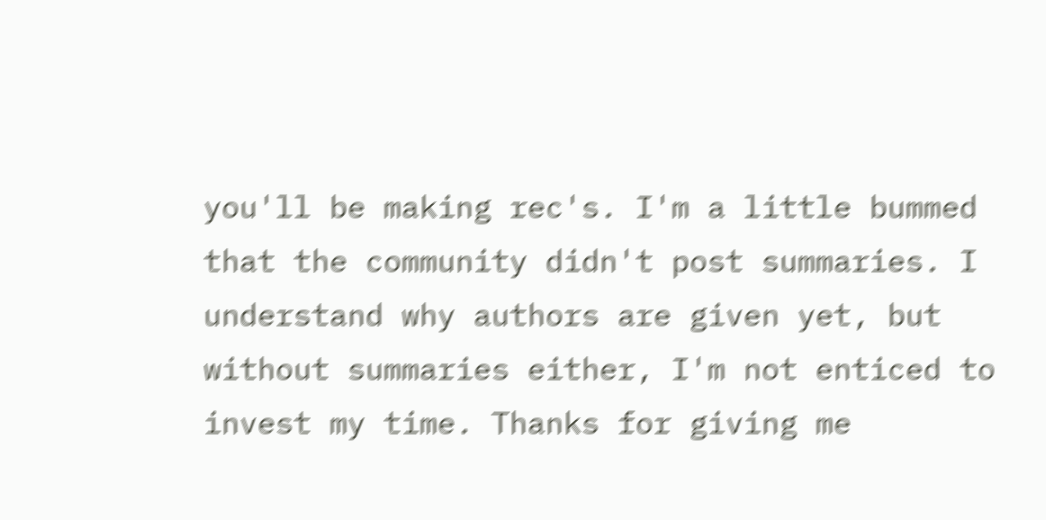you'll be making rec's. I'm a little bummed that the community didn't post summaries. I understand why authors are given yet, but without summaries either, I'm not enticed to invest my time. Thanks for giving me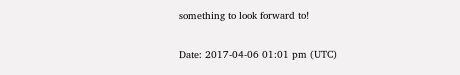something to look forward to!

Date: 2017-04-06 01:01 pm (UTC)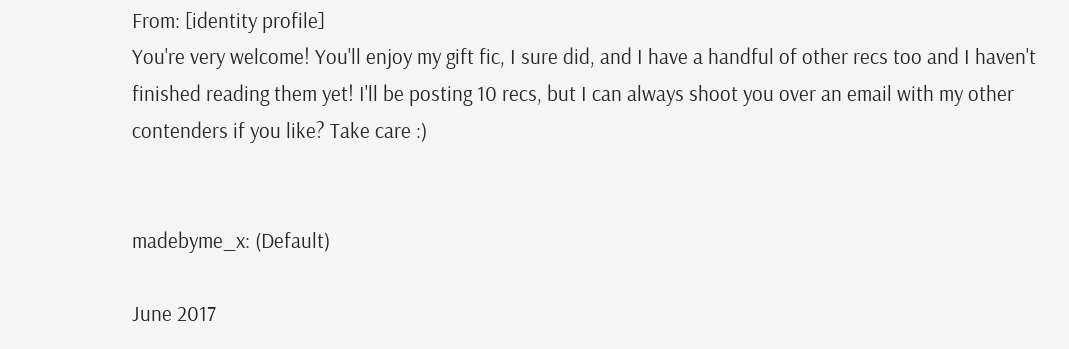From: [identity profile]
You're very welcome! You'll enjoy my gift fic, I sure did, and I have a handful of other recs too and I haven't finished reading them yet! I'll be posting 10 recs, but I can always shoot you over an email with my other contenders if you like? Take care :)


madebyme_x: (Default)

June 2017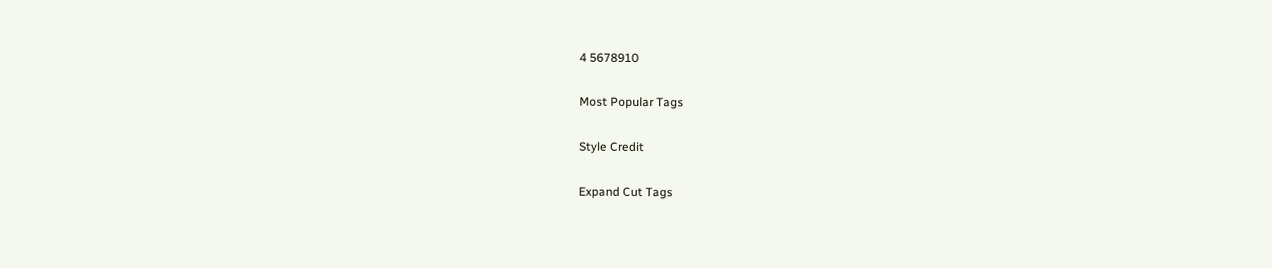4 5678910

Most Popular Tags

Style Credit

Expand Cut Tags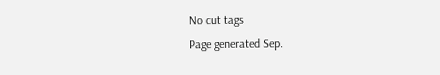No cut tags
Page generated Sep.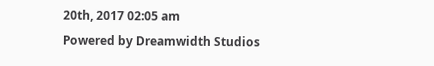20th, 2017 02:05 am
Powered by Dreamwidth Studios